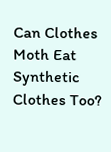Can Clothes Moth Eat Synthetic Clothes Too?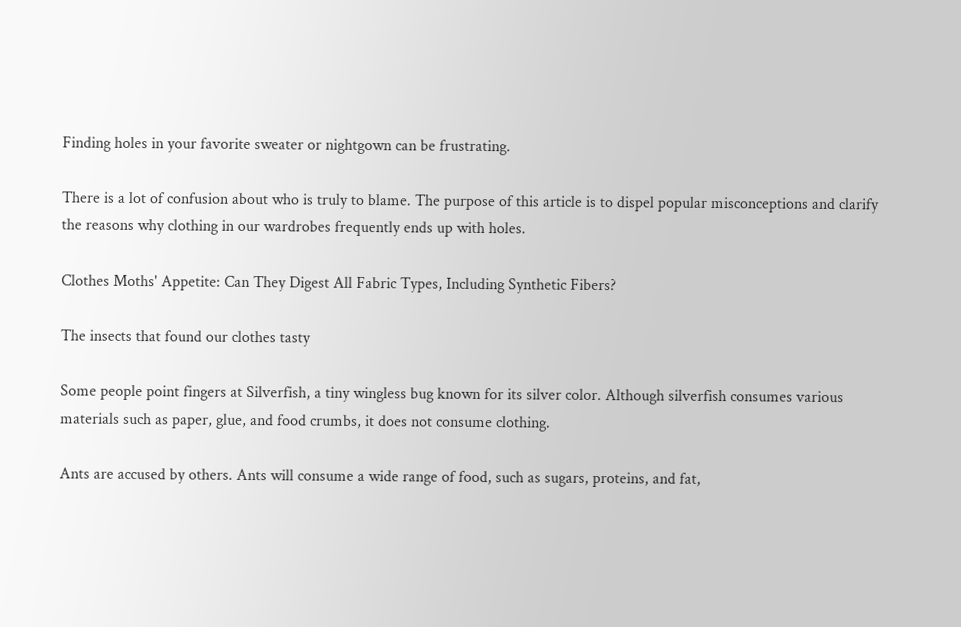Finding holes in your favorite sweater or nightgown can be frustrating.

There is a lot of confusion about who is truly to blame. The purpose of this article is to dispel popular misconceptions and clarify the reasons why clothing in our wardrobes frequently ends up with holes.

Clothes Moths' Appetite: Can They Digest All Fabric Types, Including Synthetic Fibers?

The insects that found our clothes tasty

Some people point fingers at Silverfish, a tiny wingless bug known for its silver color. Although silverfish consumes various materials such as paper, glue, and food crumbs, it does not consume clothing.

Ants are accused by others. Ants will consume a wide range of food, such as sugars, proteins, and fat,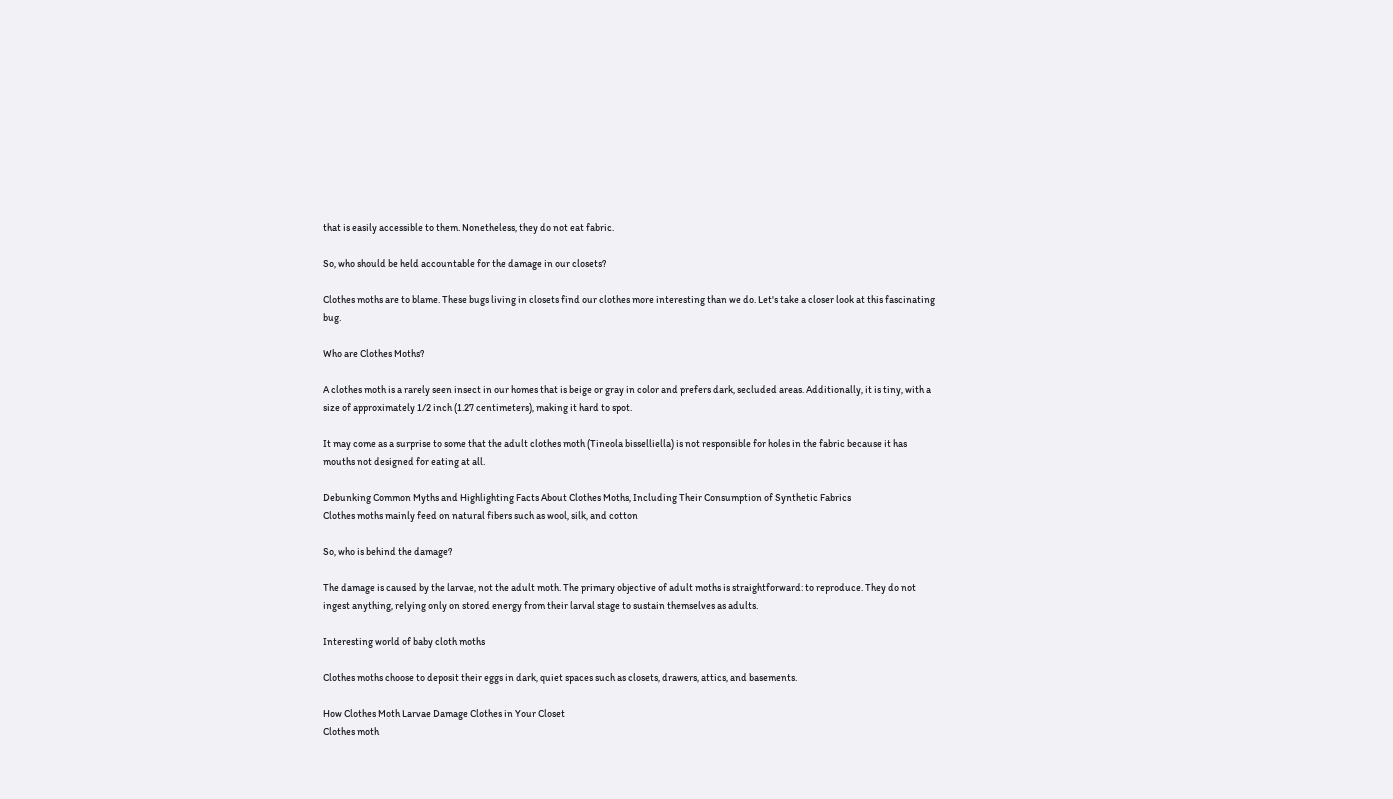that is easily accessible to them. Nonetheless, they do not eat fabric.

So, who should be held accountable for the damage in our closets?

Clothes moths are to blame. These bugs living in closets find our clothes more interesting than we do. Let's take a closer look at this fascinating bug.

Who are Clothes Moths?

A clothes moth is a rarely seen insect in our homes that is beige or gray in color and prefers dark, secluded areas. Additionally, it is tiny, with a size of approximately 1/2 inch (1.27 centimeters), making it hard to spot.

It may come as a surprise to some that the adult clothes moth (Tineola bisselliella) is not responsible for holes in the fabric because it has mouths not designed for eating at all.

Debunking Common Myths and Highlighting Facts About Clothes Moths, Including Their Consumption of Synthetic Fabrics
Clothes moths mainly feed on natural fibers such as wool, silk, and cotton

So, who is behind the damage?

The damage is caused by the larvae, not the adult moth. The primary objective of adult moths is straightforward: to reproduce. They do not ingest anything, relying only on stored energy from their larval stage to sustain themselves as adults.

Interesting world of baby cloth moths

Clothes moths choose to deposit their eggs in dark, quiet spaces such as closets, drawers, attics, and basements.

How Clothes Moth Larvae Damage Clothes in Your Closet
Clothes moth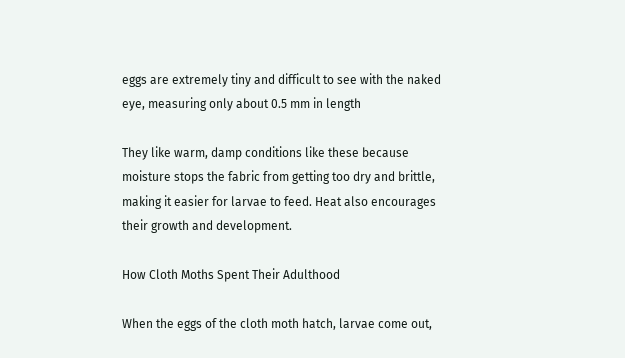eggs are extremely tiny and difficult to see with the naked eye, measuring only about 0.5 mm in length

They like warm, damp conditions like these because moisture stops the fabric from getting too dry and brittle, making it easier for larvae to feed. Heat also encourages their growth and development.

How Cloth Moths Spent Their Adulthood

When the eggs of the cloth moth hatch, larvae come out,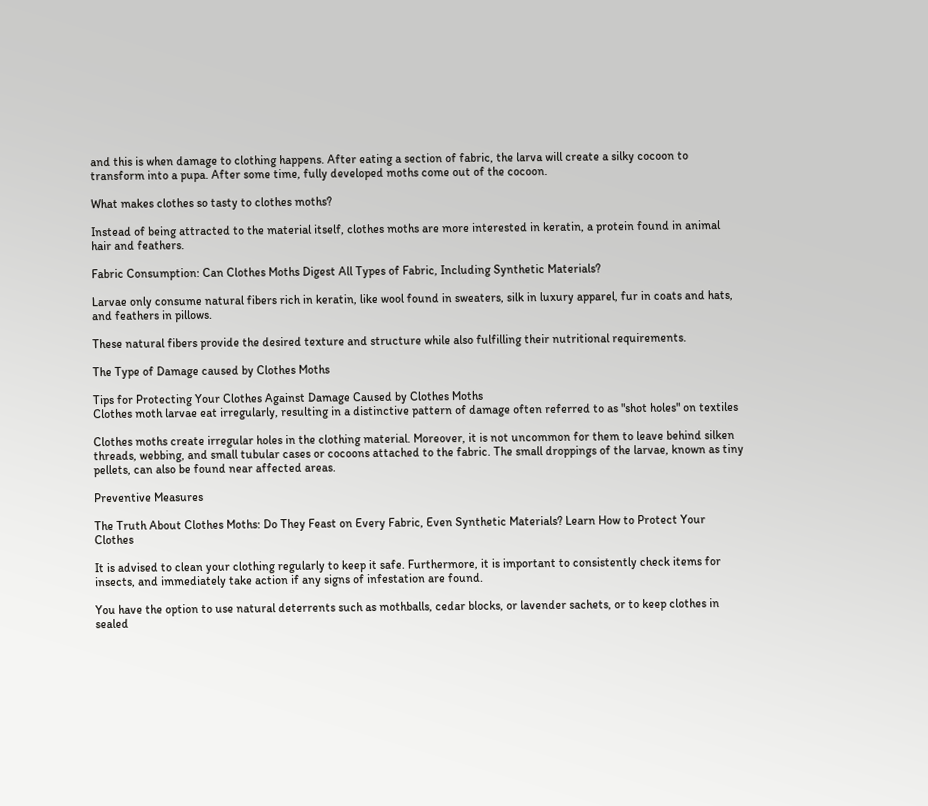and this is when damage to clothing happens. After eating a section of fabric, the larva will create a silky cocoon to transform into a pupa. After some time, fully developed moths come out of the cocoon.

What makes clothes so tasty to clothes moths?

Instead of being attracted to the material itself, clothes moths are more interested in keratin, a protein found in animal hair and feathers.

Fabric Consumption: Can Clothes Moths Digest All Types of Fabric, Including Synthetic Materials?

Larvae only consume natural fibers rich in keratin, like wool found in sweaters, silk in luxury apparel, fur in coats and hats, and feathers in pillows.

These natural fibers provide the desired texture and structure while also fulfilling their nutritional requirements.

The Type of Damage caused by Clothes Moths

Tips for Protecting Your Clothes Against Damage Caused by Clothes Moths
Clothes moth larvae eat irregularly, resulting in a distinctive pattern of damage often referred to as "shot holes" on textiles

Clothes moths create irregular holes in the clothing material. Moreover, it is not uncommon for them to leave behind silken threads, webbing, and small tubular cases or cocoons attached to the fabric. The small droppings of the larvae, known as tiny pellets, can also be found near affected areas.

Preventive Measures

The Truth About Clothes Moths: Do They Feast on Every Fabric, Even Synthetic Materials? Learn How to Protect Your Clothes

It is advised to clean your clothing regularly to keep it safe. Furthermore, it is important to consistently check items for insects, and immediately take action if any signs of infestation are found.

You have the option to use natural deterrents such as mothballs, cedar blocks, or lavender sachets, or to keep clothes in sealed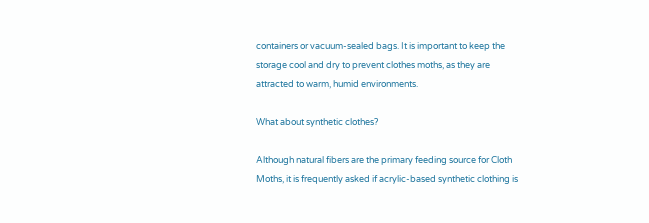containers or vacuum-sealed bags. It is important to keep the storage cool and dry to prevent clothes moths, as they are attracted to warm, humid environments.

What about synthetic clothes?

Although natural fibers are the primary feeding source for Cloth Moths, it is frequently asked if acrylic-based synthetic clothing is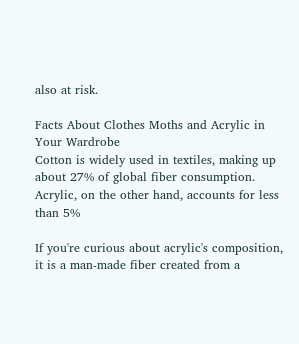also at risk.

Facts About Clothes Moths and Acrylic in Your Wardrobe
Cotton is widely used in textiles, making up about 27% of global fiber consumption. Acrylic, on the other hand, accounts for less than 5%

If you're curious about acrylic's composition, it is a man-made fiber created from a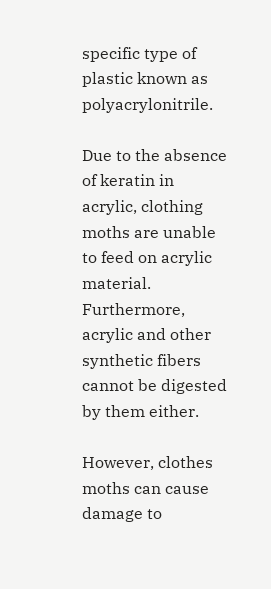specific type of plastic known as polyacrylonitrile.

Due to the absence of keratin in acrylic, clothing moths are unable to feed on acrylic material. Furthermore, acrylic and other synthetic fibers cannot be digested by them either.

However, clothes moths can cause damage to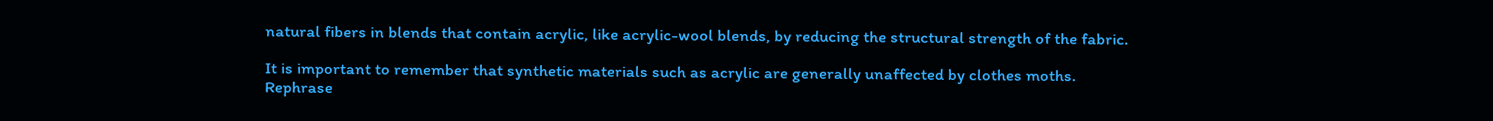natural fibers in blends that contain acrylic, like acrylic-wool blends, by reducing the structural strength of the fabric.

It is important to remember that synthetic materials such as acrylic are generally unaffected by clothes moths.
Rephrase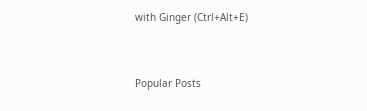with Ginger (Ctrl+Alt+E)


Popular Posts